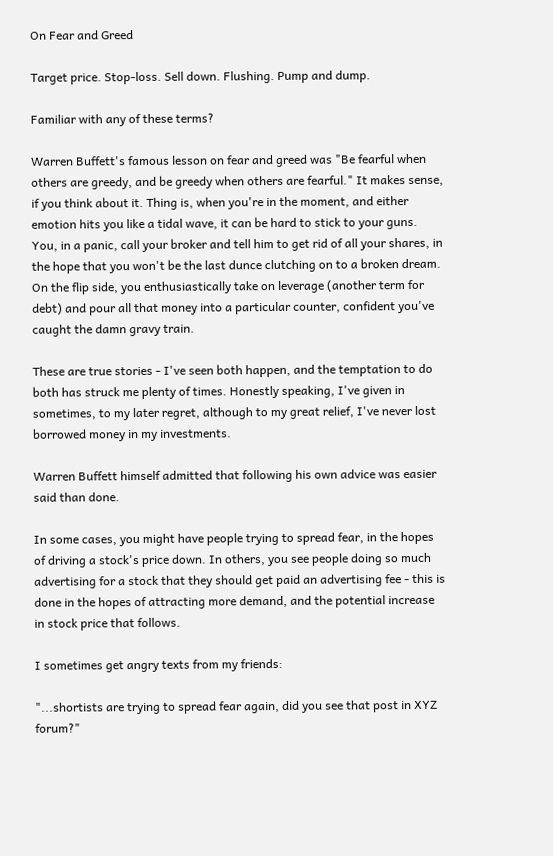On Fear and Greed

Target price. Stop-loss. Sell down. Flushing. Pump and dump.

Familiar with any of these terms?

Warren Buffett's famous lesson on fear and greed was "Be fearful when others are greedy, and be greedy when others are fearful." It makes sense, if you think about it. Thing is, when you're in the moment, and either emotion hits you like a tidal wave, it can be hard to stick to your guns. You, in a panic, call your broker and tell him to get rid of all your shares, in the hope that you won't be the last dunce clutching on to a broken dream. On the flip side, you enthusiastically take on leverage (another term for debt) and pour all that money into a particular counter, confident you've caught the damn gravy train.

These are true stories - I've seen both happen, and the temptation to do both has struck me plenty of times. Honestly speaking, I've given in sometimes, to my later regret, although to my great relief, I've never lost borrowed money in my investments.

Warren Buffett himself admitted that following his own advice was easier said than done.

In some cases, you might have people trying to spread fear, in the hopes of driving a stock's price down. In others, you see people doing so much advertising for a stock that they should get paid an advertising fee - this is done in the hopes of attracting more demand, and the potential increase in stock price that follows.

I sometimes get angry texts from my friends:

"...shortists are trying to spread fear again, did you see that post in XYZ forum?"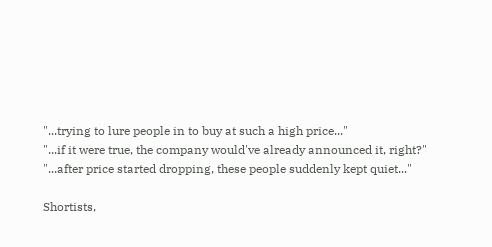"...trying to lure people in to buy at such a high price..."
"...if it were true, the company would've already announced it, right?"
"...after price started dropping, these people suddenly kept quiet..."

Shortists,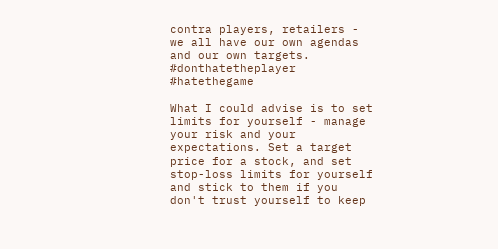contra players, retailers - we all have our own agendas and our own targets. #donthatetheplayer #hatethegame

What I could advise is to set limits for yourself - manage your risk and your expectations. Set a target price for a stock, and set stop-loss limits for yourself and stick to them if you don't trust yourself to keep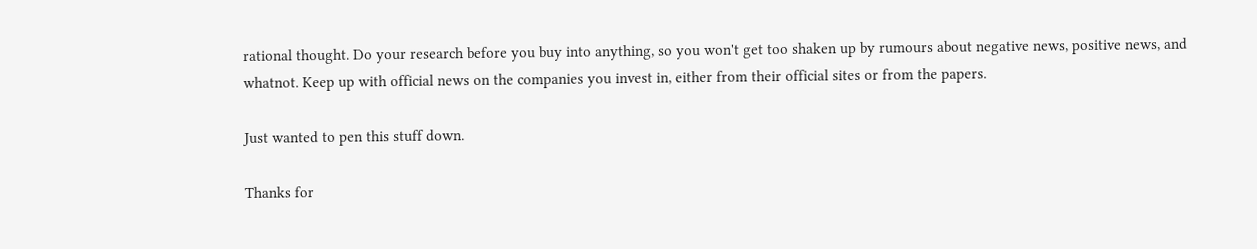rational thought. Do your research before you buy into anything, so you won't get too shaken up by rumours about negative news, positive news, and whatnot. Keep up with official news on the companies you invest in, either from their official sites or from the papers.

Just wanted to pen this stuff down.

Thanks for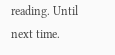reading. Until next time.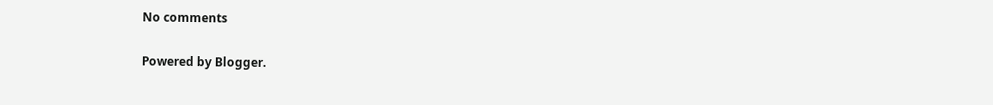No comments

Powered by Blogger.